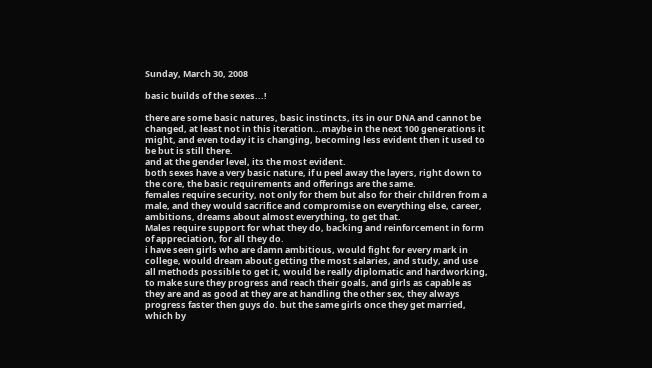Sunday, March 30, 2008

basic builds of the sexes...!

there are some basic natures, basic instincts, its in our DNA and cannot be changed, at least not in this iteration...maybe in the next 100 generations it might, and even today it is changing, becoming less evident then it used to be but is still there.
and at the gender level, its the most evident.
both sexes have a very basic nature, if u peel away the layers, right down to the core, the basic requirements and offerings are the same.
females require security, not only for them but also for their children from a male, and they would sacrifice and compromise on everything else, career, ambitions, dreams about almost everything, to get that.
Males require support for what they do, backing and reinforcement in form of appreciation, for all they do.
i have seen girls who are damn ambitious, would fight for every mark in college, would dream about getting the most salaries, and study, and use all methods possible to get it, would be really diplomatic and hardworking, to make sure they progress and reach their goals, and girls as capable as they are and as good at they are at handling the other sex, they always progress faster then guys do. but the same girls once they get married, which by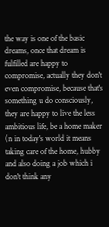the way is one of the basic dreams, once that dream is fulfilled are happy to compromise, actually they don't even compromise, because that's something u do consciously, they are happy to live the less ambitious life, be a home maker (n in today's world it means taking care of the home, hubby and also doing a job which i don't think any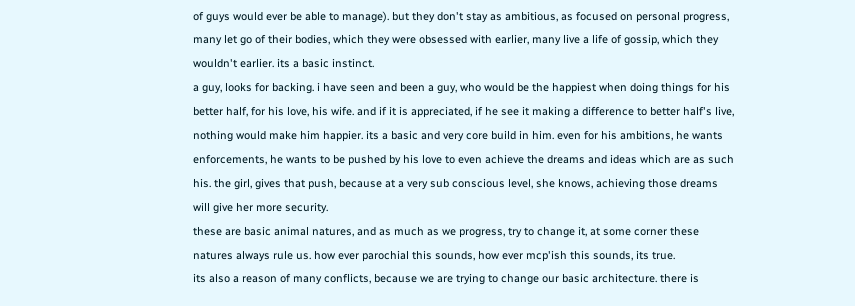of guys would ever be able to manage). but they don't stay as ambitious, as focused on personal progress, many let go of their bodies, which they were obsessed with earlier, many live a life of gossip, which they wouldn't earlier. its a basic instinct.
a guy, looks for backing. i have seen and been a guy, who would be the happiest when doing things for his better half, for his love, his wife. and if it is appreciated, if he see it making a difference to better half's live, nothing would make him happier. its a basic and very core build in him. even for his ambitions, he wants enforcements, he wants to be pushed by his love to even achieve the dreams and ideas which are as such his. the girl, gives that push, because at a very sub conscious level, she knows, achieving those dreams will give her more security.
these are basic animal natures, and as much as we progress, try to change it, at some corner these natures always rule us. how ever parochial this sounds, how ever mcp'ish this sounds, its true.
its also a reason of many conflicts, because we are trying to change our basic architecture. there is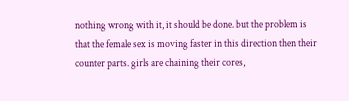nothing wrong with it, it should be done. but the problem is that the female sex is moving faster in this direction then their counter parts. girls are chaining their cores,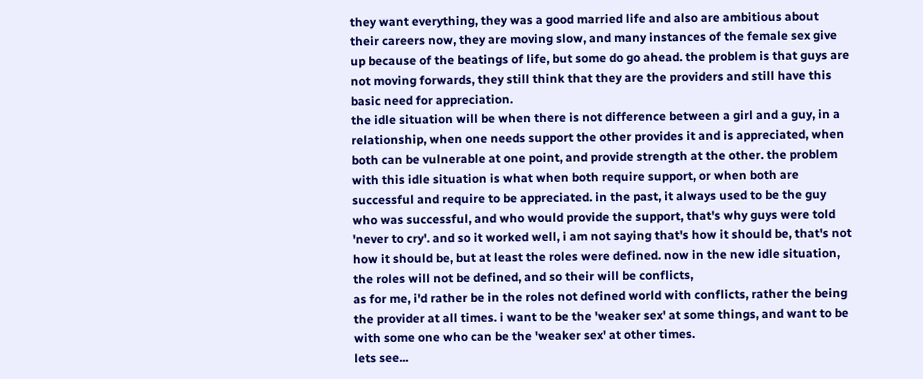they want everything, they was a good married life and also are ambitious about their careers now, they are moving slow, and many instances of the female sex give up because of the beatings of life, but some do go ahead. the problem is that guys are not moving forwards, they still think that they are the providers and still have this basic need for appreciation.
the idle situation will be when there is not difference between a girl and a guy, in a relationship, when one needs support the other provides it and is appreciated, when both can be vulnerable at one point, and provide strength at the other. the problem with this idle situation is what when both require support, or when both are successful and require to be appreciated. in the past, it always used to be the guy who was successful, and who would provide the support, that's why guys were told 'never to cry'. and so it worked well, i am not saying that's how it should be, that's not how it should be, but at least the roles were defined. now in the new idle situation, the roles will not be defined, and so their will be conflicts,
as for me, i'd rather be in the roles not defined world with conflicts, rather the being the provider at all times. i want to be the 'weaker sex' at some things, and want to be with some one who can be the 'weaker sex' at other times.
lets see...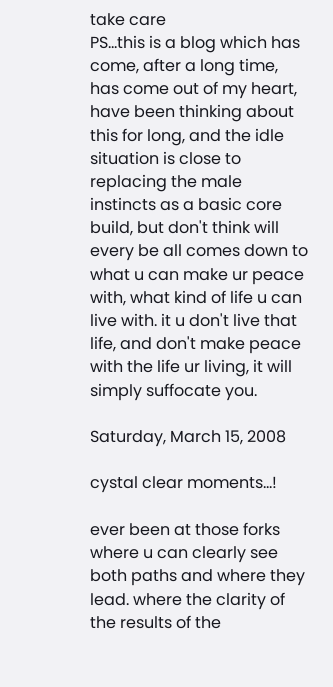take care
PS...this is a blog which has come, after a long time, has come out of my heart, have been thinking about this for long, and the idle situation is close to replacing the male instincts as a basic core build, but don't think will every be all comes down to what u can make ur peace with, what kind of life u can live with. it u don't live that life, and don't make peace with the life ur living, it will simply suffocate you.

Saturday, March 15, 2008

cystal clear moments...!

ever been at those forks where u can clearly see both paths and where they lead. where the clarity of the results of the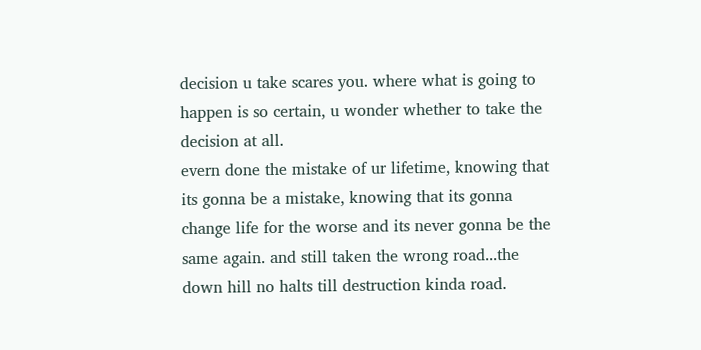decision u take scares you. where what is going to happen is so certain, u wonder whether to take the decision at all.
evern done the mistake of ur lifetime, knowing that its gonna be a mistake, knowing that its gonna change life for the worse and its never gonna be the same again. and still taken the wrong road...the down hill no halts till destruction kinda road.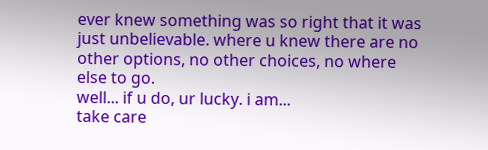ever knew something was so right that it was just unbelievable. where u knew there are no other options, no other choices, no where else to go.
well... if u do, ur lucky. i am...
take care